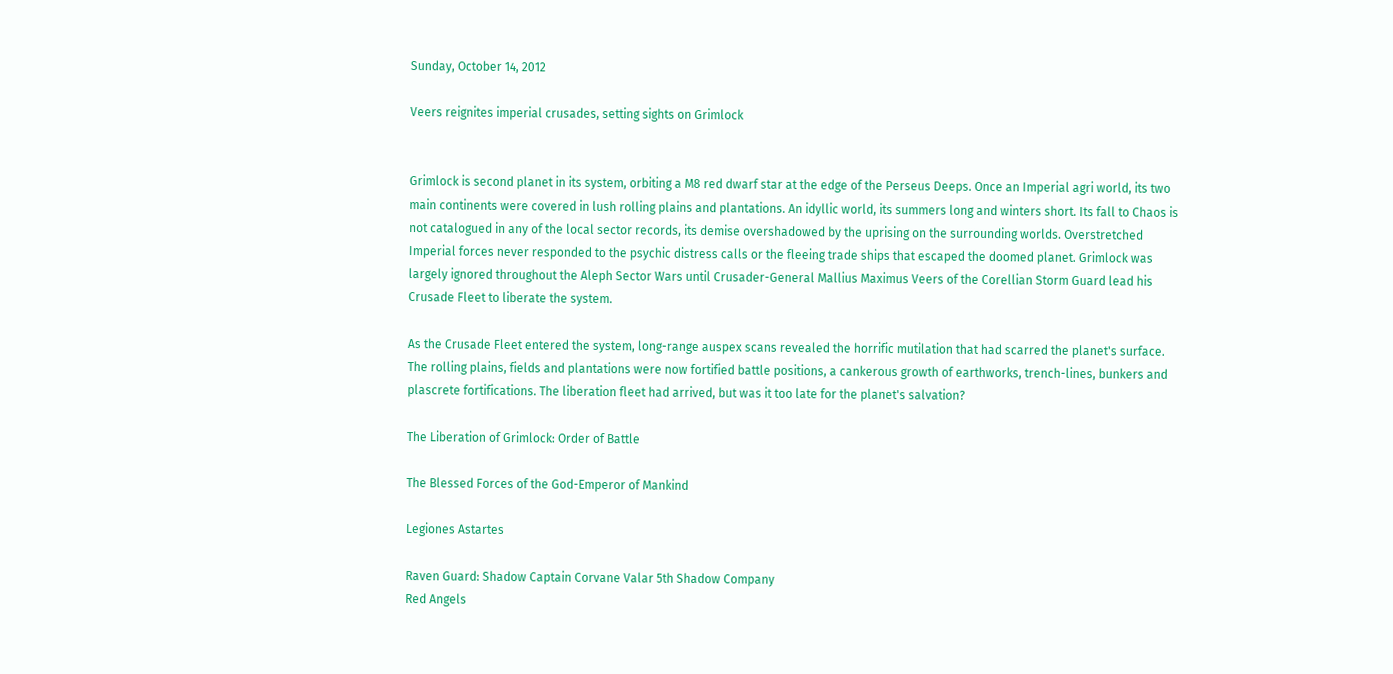Sunday, October 14, 2012

Veers reignites imperial crusades, setting sights on Grimlock


Grimlock is second planet in its system, orbiting a M8 red dwarf star at the edge of the Perseus Deeps. Once an Imperial agri world, its two main continents were covered in lush rolling plains and plantations. An idyllic world, its summers long and winters short. Its fall to Chaos is not catalogued in any of the local sector records, its demise overshadowed by the uprising on the surrounding worlds. Overstretched Imperial forces never responded to the psychic distress calls or the fleeing trade ships that escaped the doomed planet. Grimlock was largely ignored throughout the Aleph Sector Wars until Crusader-General Mallius Maximus Veers of the Corellian Storm Guard lead his Crusade Fleet to liberate the system.

As the Crusade Fleet entered the system, long-range auspex scans revealed the horrific mutilation that had scarred the planet's surface. The rolling plains, fields and plantations were now fortified battle positions, a cankerous growth of earthworks, trench-lines, bunkers and plascrete fortifications. The liberation fleet had arrived, but was it too late for the planet's salvation?

The Liberation of Grimlock: Order of Battle

The Blessed Forces of the God-Emperor of Mankind

Legiones Astartes

Raven Guard: Shadow Captain Corvane Valar 5th Shadow Company
Red Angels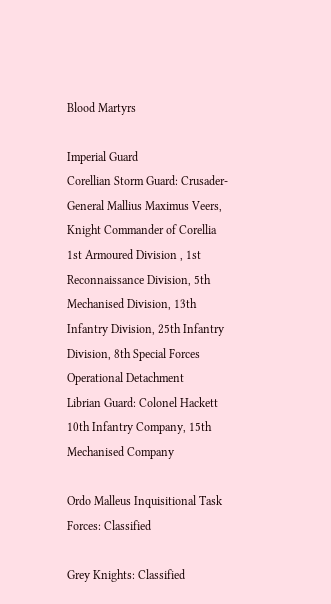Blood Martyrs

Imperial Guard
Corellian Storm Guard: Crusader-General Mallius Maximus Veers, Knight Commander of Corellia
1st Armoured Division , 1st Reconnaissance Division, 5th Mechanised Division, 13th Infantry Division, 25th Infantry Division, 8th Special Forces Operational Detachment
Librian Guard: Colonel Hackett
10th Infantry Company, 15th Mechanised Company

Ordo Malleus Inquisitional Task Forces: Classified

Grey Knights: Classified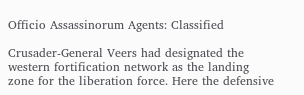Officio Assassinorum Agents: Classified

Crusader-General Veers had designated the western fortification network as the landing zone for the liberation force. Here the defensive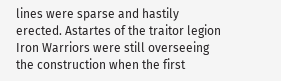lines were sparse and hastily erected. Astartes of the traitor legion Iron Warriors were still overseeing the construction when the first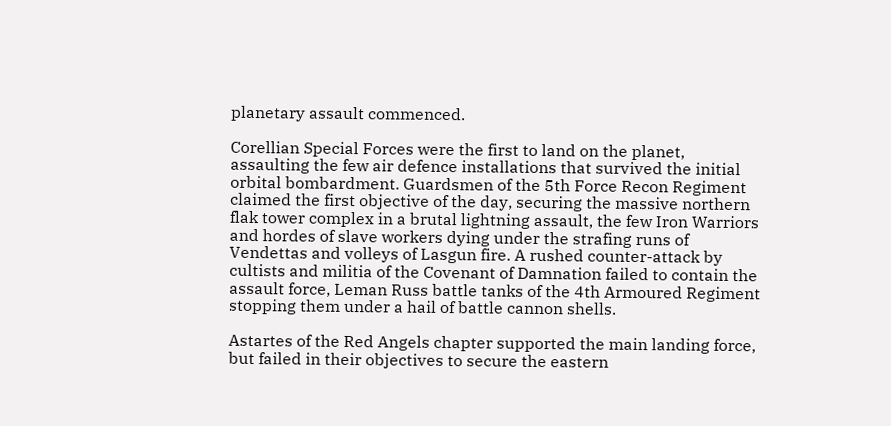planetary assault commenced.

Corellian Special Forces were the first to land on the planet, assaulting the few air defence installations that survived the initial orbital bombardment. Guardsmen of the 5th Force Recon Regiment claimed the first objective of the day, securing the massive northern flak tower complex in a brutal lightning assault, the few Iron Warriors and hordes of slave workers dying under the strafing runs of Vendettas and volleys of Lasgun fire. A rushed counter-attack by cultists and militia of the Covenant of Damnation failed to contain the assault force, Leman Russ battle tanks of the 4th Armoured Regiment stopping them under a hail of battle cannon shells.

Astartes of the Red Angels chapter supported the main landing force, but failed in their objectives to secure the eastern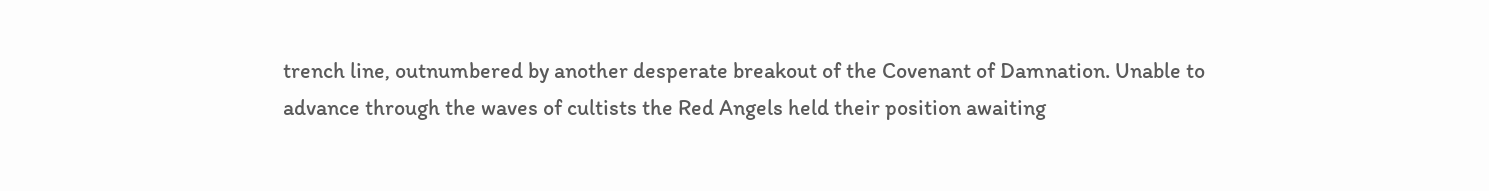trench line, outnumbered by another desperate breakout of the Covenant of Damnation. Unable to advance through the waves of cultists the Red Angels held their position awaiting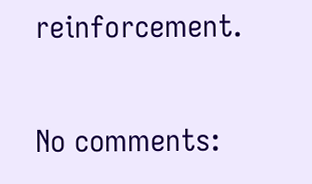reinforcement.

No comments: